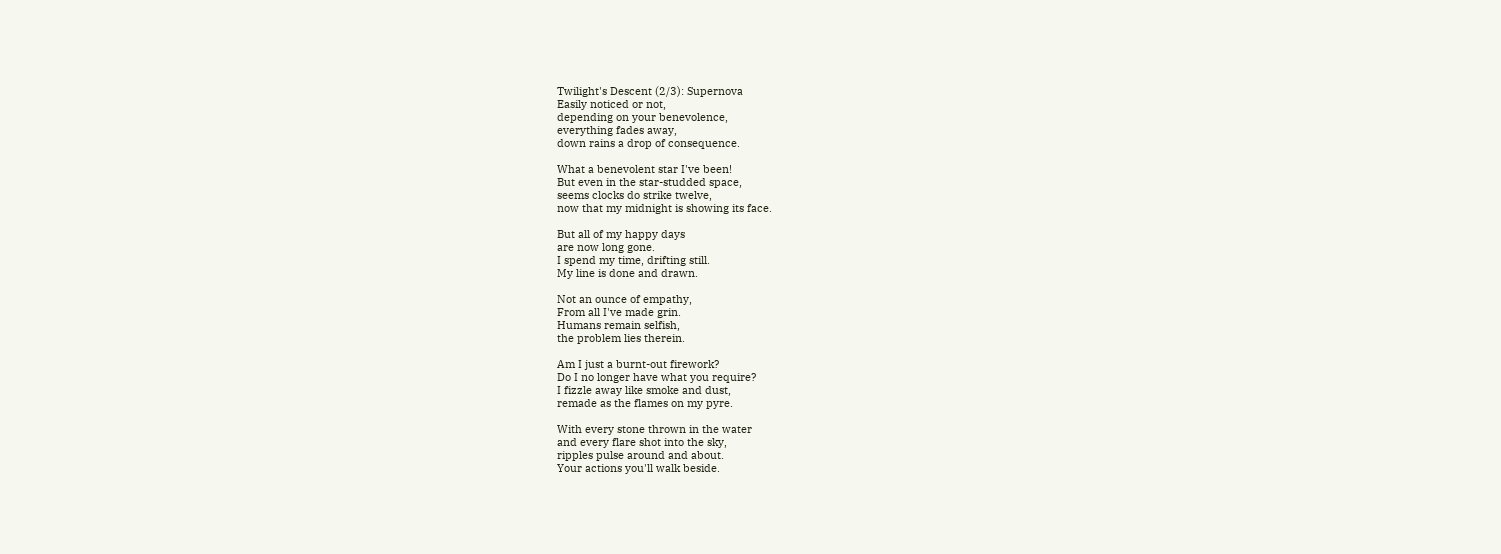Twilight's Descent (2/3): Supernova
Easily noticed or not,
depending on your benevolence,
everything fades away,
down rains a drop of consequence.

What a benevolent star I've been!
But even in the star-studded space,
seems clocks do strike twelve,
now that my midnight is showing its face.

But all of my happy days
are now long gone.
I spend my time, drifting still.
My line is done and drawn.

Not an ounce of empathy,
From all I've made grin.
Humans remain selfish,
the problem lies therein.

Am I just a burnt-out firework?
Do I no longer have what you require?
I fizzle away like smoke and dust,
remade as the flames on my pyre.

With every stone thrown in the water
and every flare shot into the sky,
ripples pulse around and about.
Your actions you'll walk beside.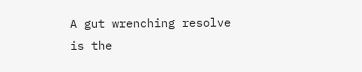A gut wrenching resolve
is the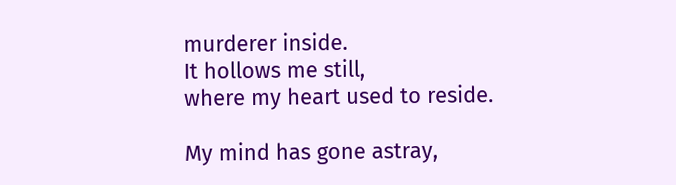murderer inside.
It hollows me still,
where my heart used to reside.

My mind has gone astray,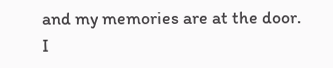and my memories are at the door.
I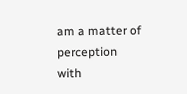am a matter of perception
with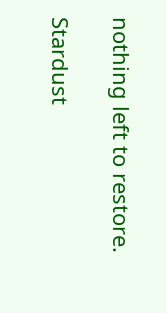nothing left to restore.

Stardust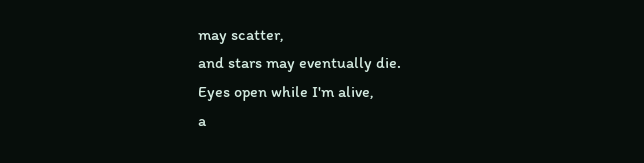may scatter,
and stars may eventually die.
Eyes open while I'm alive,
a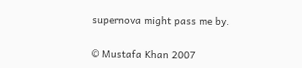supernova might pass me by.

© Mustafa Khan 2007